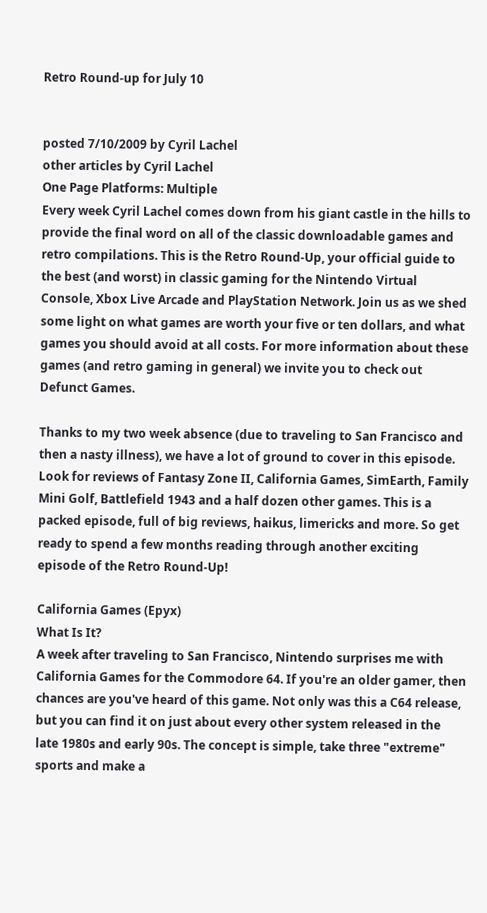Retro Round-up for July 10


posted 7/10/2009 by Cyril Lachel
other articles by Cyril Lachel
One Page Platforms: Multiple
Every week Cyril Lachel comes down from his giant castle in the hills to provide the final word on all of the classic downloadable games and retro compilations. This is the Retro Round-Up, your official guide to the best (and worst) in classic gaming for the Nintendo Virtual Console, Xbox Live Arcade and PlayStation Network. Join us as we shed some light on what games are worth your five or ten dollars, and what games you should avoid at all costs. For more information about these games (and retro gaming in general) we invite you to check out Defunct Games.

Thanks to my two week absence (due to traveling to San Francisco and then a nasty illness), we have a lot of ground to cover in this episode. Look for reviews of Fantasy Zone II, California Games, SimEarth, Family Mini Golf, Battlefield 1943 and a half dozen other games. This is a packed episode, full of big reviews, haikus, limericks and more. So get ready to spend a few months reading through another exciting episode of the Retro Round-Up!

California Games (Epyx)
What Is It?
A week after traveling to San Francisco, Nintendo surprises me with California Games for the Commodore 64. If you're an older gamer, then chances are you've heard of this game. Not only was this a C64 release, but you can find it on just about every other system released in the late 1980s and early 90s. The concept is simple, take three "extreme" sports and make a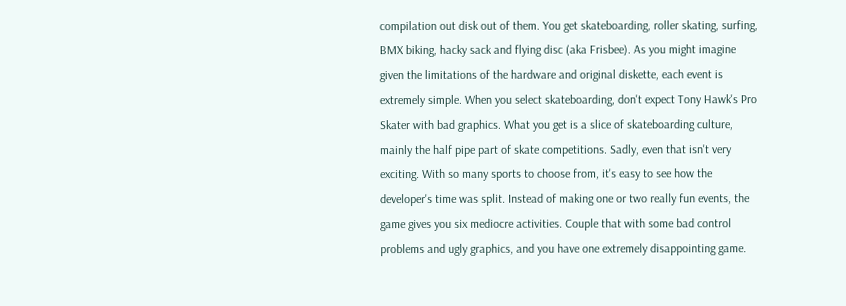compilation out disk out of them. You get skateboarding, roller skating, surfing, BMX biking, hacky sack and flying disc (aka Frisbee). As you might imagine given the limitations of the hardware and original diskette, each event is extremely simple. When you select skateboarding, don't expect Tony Hawk's Pro Skater with bad graphics. What you get is a slice of skateboarding culture, mainly the half pipe part of skate competitions. Sadly, even that isn't very exciting. With so many sports to choose from, it's easy to see how the developer's time was split. Instead of making one or two really fun events, the game gives you six mediocre activities. Couple that with some bad control problems and ugly graphics, and you have one extremely disappointing game.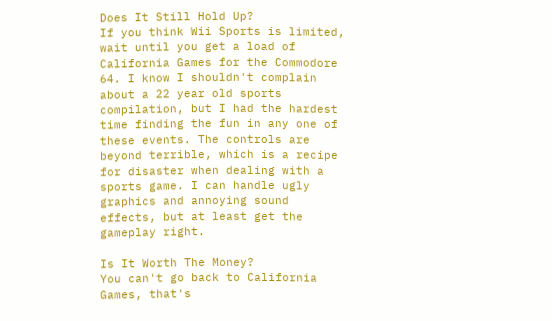Does It Still Hold Up?
If you think Wii Sports is limited, wait until you get a load of California Games for the Commodore 64. I know I shouldn't complain about a 22 year old sports compilation, but I had the hardest time finding the fun in any one of these events. The controls are beyond terrible, which is a recipe for disaster when dealing with a sports game. I can handle ugly graphics and annoying sound effects, but at least get the gameplay right.

Is It Worth The Money?
You can't go back to California Games, that's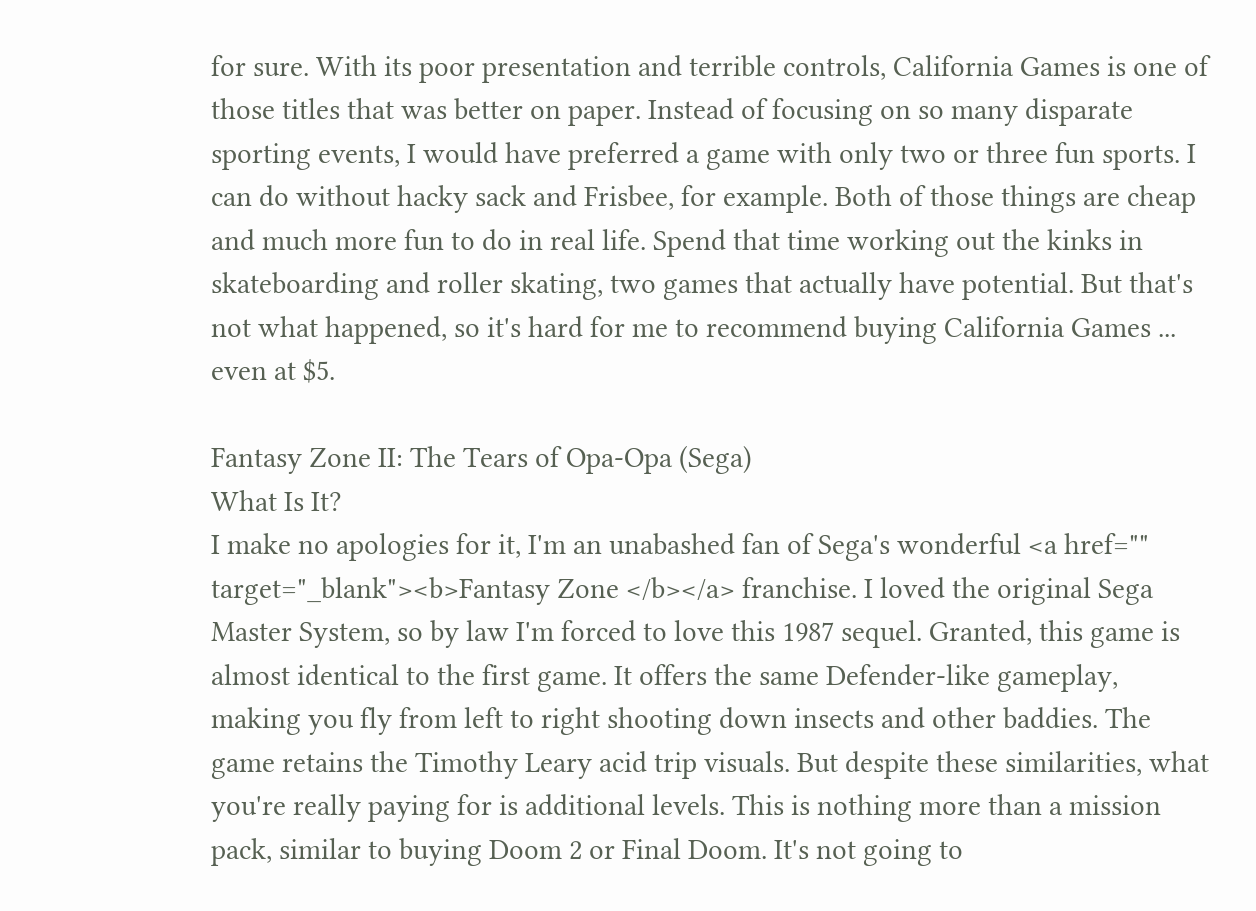for sure. With its poor presentation and terrible controls, California Games is one of those titles that was better on paper. Instead of focusing on so many disparate sporting events, I would have preferred a game with only two or three fun sports. I can do without hacky sack and Frisbee, for example. Both of those things are cheap and much more fun to do in real life. Spend that time working out the kinks in skateboarding and roller skating, two games that actually have potential. But that's not what happened, so it's hard for me to recommend buying California Games ... even at $5.

Fantasy Zone II: The Tears of Opa-Opa (Sega)
What Is It?
I make no apologies for it, I'm an unabashed fan of Sega's wonderful <a href="" target="_blank"><b>Fantasy Zone </b></a> franchise. I loved the original Sega Master System, so by law I'm forced to love this 1987 sequel. Granted, this game is almost identical to the first game. It offers the same Defender-like gameplay, making you fly from left to right shooting down insects and other baddies. The game retains the Timothy Leary acid trip visuals. But despite these similarities, what you're really paying for is additional levels. This is nothing more than a mission pack, similar to buying Doom 2 or Final Doom. It's not going to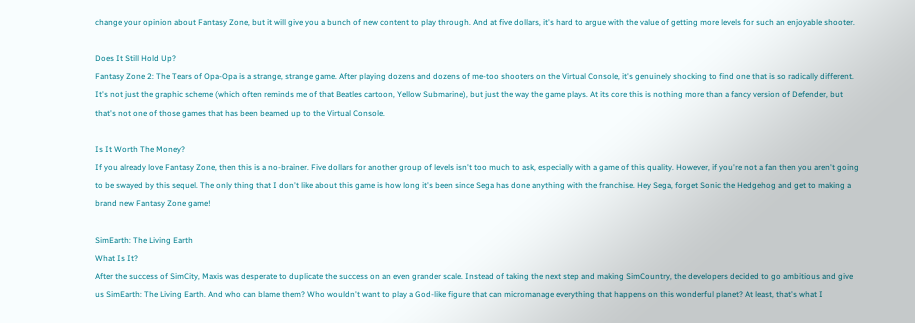change your opinion about Fantasy Zone, but it will give you a bunch of new content to play through. And at five dollars, it's hard to argue with the value of getting more levels for such an enjoyable shooter.

Does It Still Hold Up?
Fantasy Zone 2: The Tears of Opa-Opa is a strange, strange game. After playing dozens and dozens of me-too shooters on the Virtual Console, it's genuinely shocking to find one that is so radically different. It's not just the graphic scheme (which often reminds me of that Beatles cartoon, Yellow Submarine), but just the way the game plays. At its core this is nothing more than a fancy version of Defender, but that's not one of those games that has been beamed up to the Virtual Console.

Is It Worth The Money?
If you already love Fantasy Zone, then this is a no-brainer. Five dollars for another group of levels isn't too much to ask, especially with a game of this quality. However, if you're not a fan then you aren't going to be swayed by this sequel. The only thing that I don't like about this game is how long it's been since Sega has done anything with the franchise. Hey Sega, forget Sonic the Hedgehog and get to making a brand new Fantasy Zone game!

SimEarth: The Living Earth
What Is It?
After the success of SimCity, Maxis was desperate to duplicate the success on an even grander scale. Instead of taking the next step and making SimCountry, the developers decided to go ambitious and give us SimEarth: The Living Earth. And who can blame them? Who wouldn't want to play a God-like figure that can micromanage everything that happens on this wonderful planet? At least, that's what I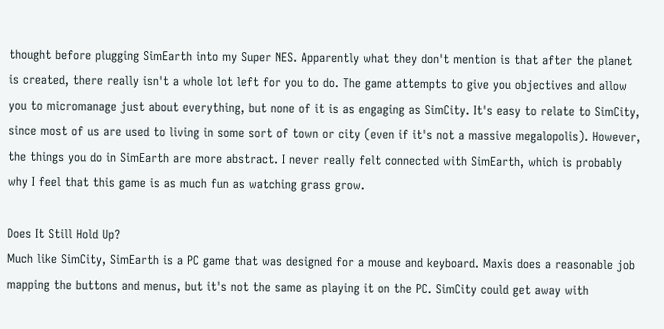thought before plugging SimEarth into my Super NES. Apparently what they don't mention is that after the planet is created, there really isn't a whole lot left for you to do. The game attempts to give you objectives and allow you to micromanage just about everything, but none of it is as engaging as SimCity. It's easy to relate to SimCity, since most of us are used to living in some sort of town or city (even if it's not a massive megalopolis). However, the things you do in SimEarth are more abstract. I never really felt connected with SimEarth, which is probably why I feel that this game is as much fun as watching grass grow.

Does It Still Hold Up?
Much like SimCity, SimEarth is a PC game that was designed for a mouse and keyboard. Maxis does a reasonable job mapping the buttons and menus, but it's not the same as playing it on the PC. SimCity could get away with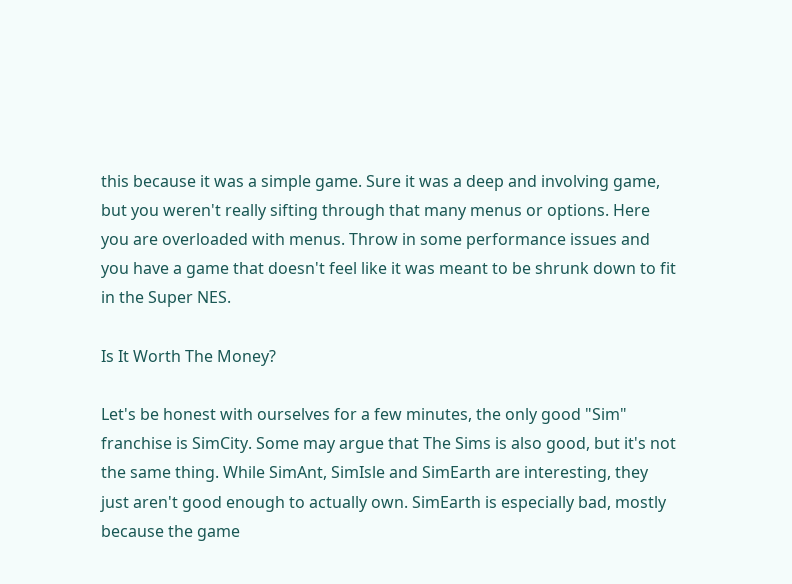this because it was a simple game. Sure it was a deep and involving game, but you weren't really sifting through that many menus or options. Here you are overloaded with menus. Throw in some performance issues and you have a game that doesn't feel like it was meant to be shrunk down to fit in the Super NES.

Is It Worth The Money?

Let's be honest with ourselves for a few minutes, the only good "Sim" franchise is SimCity. Some may argue that The Sims is also good, but it's not the same thing. While SimAnt, SimIsle and SimEarth are interesting, they just aren't good enough to actually own. SimEarth is especially bad, mostly because the game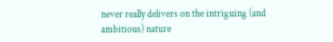never really delivers on the intriguing (and ambitious) nature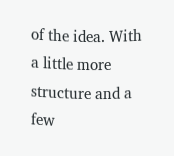of the idea. With a little more structure and a few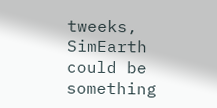tweeks, SimEarth could be something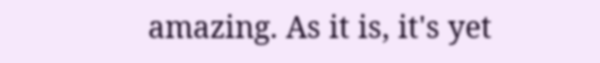amazing. As it is, it's yet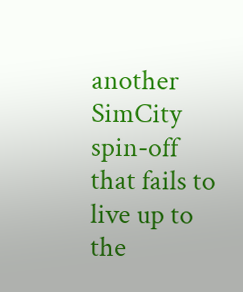another SimCity spin-off that fails to live up to the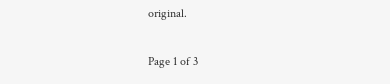original.

Page 1 of 3